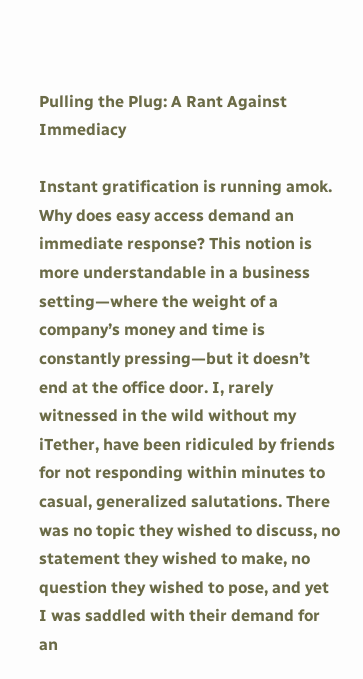Pulling the Plug: A Rant Against Immediacy

Instant gratification is running amok. Why does easy access demand an immediate response? This notion is more understandable in a business setting—where the weight of a company’s money and time is constantly pressing—but it doesn’t end at the office door. I, rarely witnessed in the wild without my iTether, have been ridiculed by friends for not responding within minutes to casual, generalized salutations. There was no topic they wished to discuss, no statement they wished to make, no question they wished to pose, and yet I was saddled with their demand for an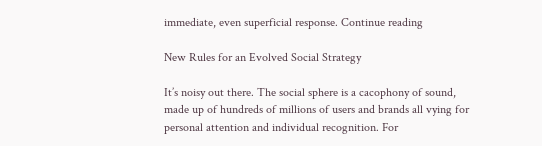immediate, even superficial response. Continue reading

New Rules for an Evolved Social Strategy

It’s noisy out there. The social sphere is a cacophony of sound, made up of hundreds of millions of users and brands all vying for personal attention and individual recognition. For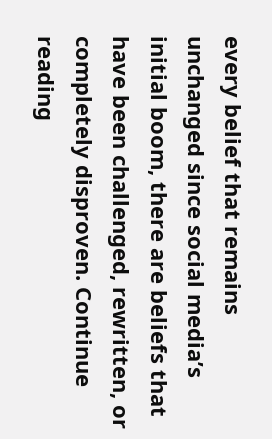every belief that remains unchanged since social media’s initial boom, there are beliefs that have been challenged, rewritten, or completely disproven. Continue reading